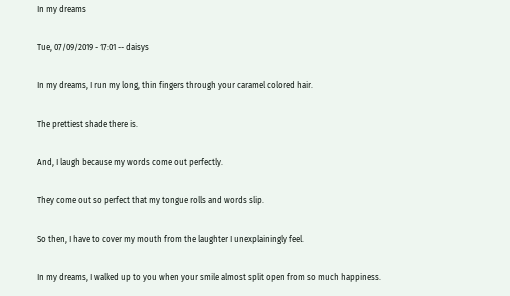In my dreams

Tue, 07/09/2019 - 17:01 -- daisys

In my dreams, I run my long, thin fingers through your caramel colored hair.

The prettiest shade there is.

And, I laugh because my words come out perfectly.

They come out so perfect that my tongue rolls and words slip.

So then, I have to cover my mouth from the laughter I unexplainingly feel.

In my dreams, I walked up to you when your smile almost split open from so much happiness.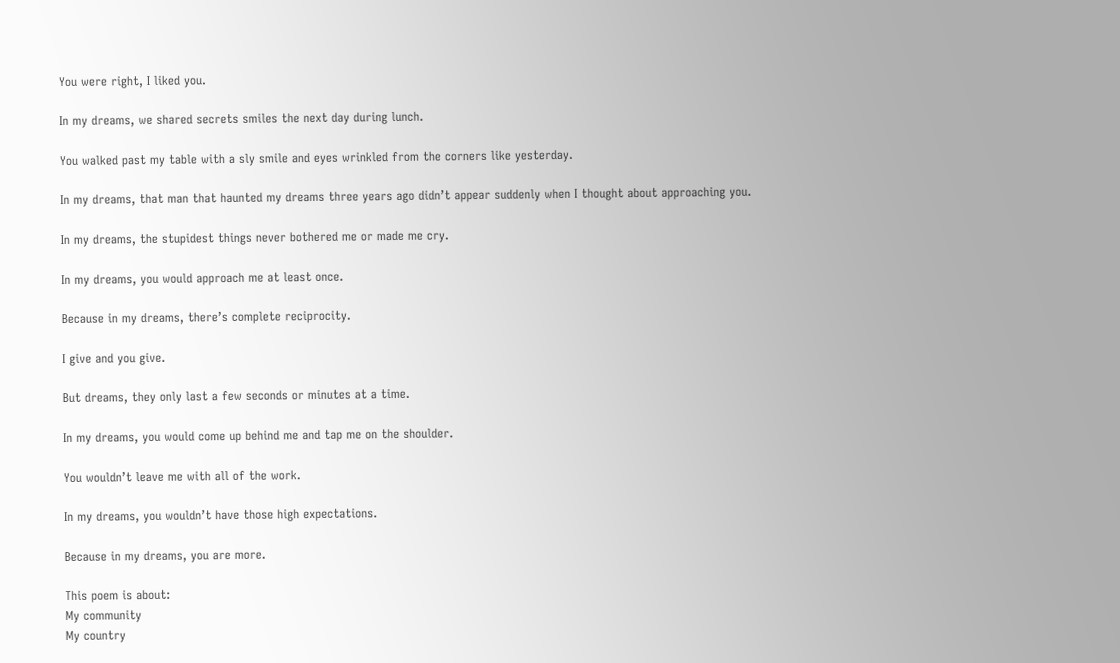You were right, I liked you.

In my dreams, we shared secrets smiles the next day during lunch.

You walked past my table with a sly smile and eyes wrinkled from the corners like yesterday.

In my dreams, that man that haunted my dreams three years ago didn’t appear suddenly when I thought about approaching you.

In my dreams, the stupidest things never bothered me or made me cry.

In my dreams, you would approach me at least once.

Because in my dreams, there’s complete reciprocity.

I give and you give.

But dreams, they only last a few seconds or minutes at a time.

In my dreams, you would come up behind me and tap me on the shoulder.

You wouldn’t leave me with all of the work.

In my dreams, you wouldn’t have those high expectations.

Because in my dreams, you are more.

This poem is about:
My community
My country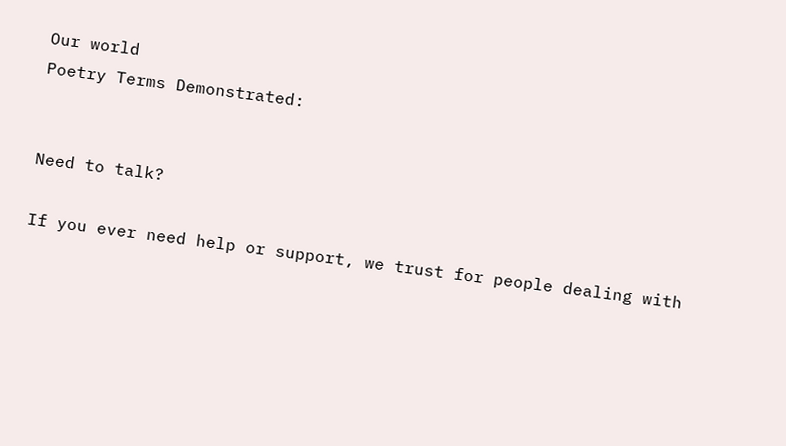Our world
Poetry Terms Demonstrated:


Need to talk?

If you ever need help or support, we trust for people dealing with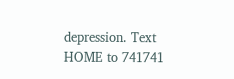depression. Text HOME to 741741